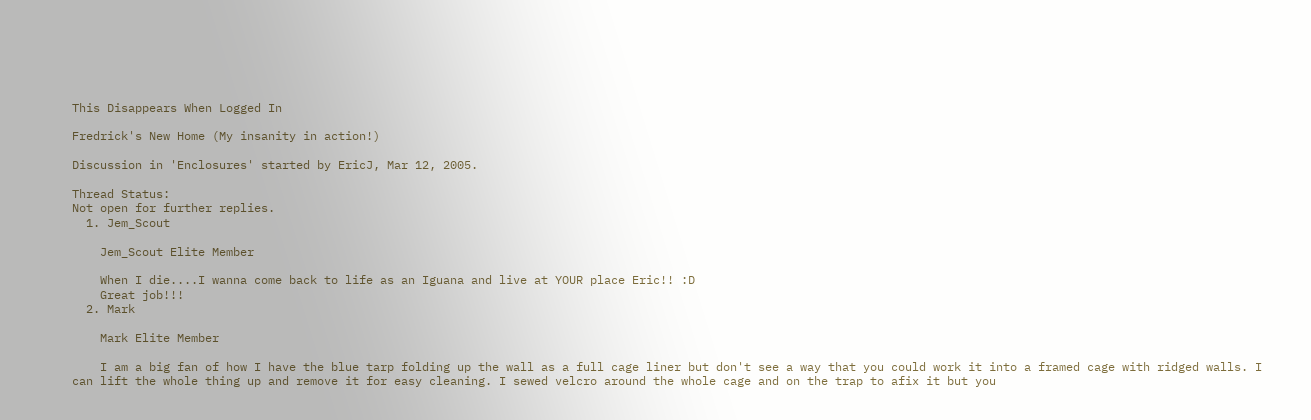This Disappears When Logged In

Fredrick's New Home (My insanity in action!)

Discussion in 'Enclosures' started by EricJ, Mar 12, 2005.

Thread Status:
Not open for further replies.
  1. Jem_Scout

    Jem_Scout Elite Member

    When I die....I wanna come back to life as an Iguana and live at YOUR place Eric!! :D
    Great job!!!
  2. Mark

    Mark Elite Member

    I am a big fan of how I have the blue tarp folding up the wall as a full cage liner but don't see a way that you could work it into a framed cage with ridged walls. I can lift the whole thing up and remove it for easy cleaning. I sewed velcro around the whole cage and on the trap to afix it but you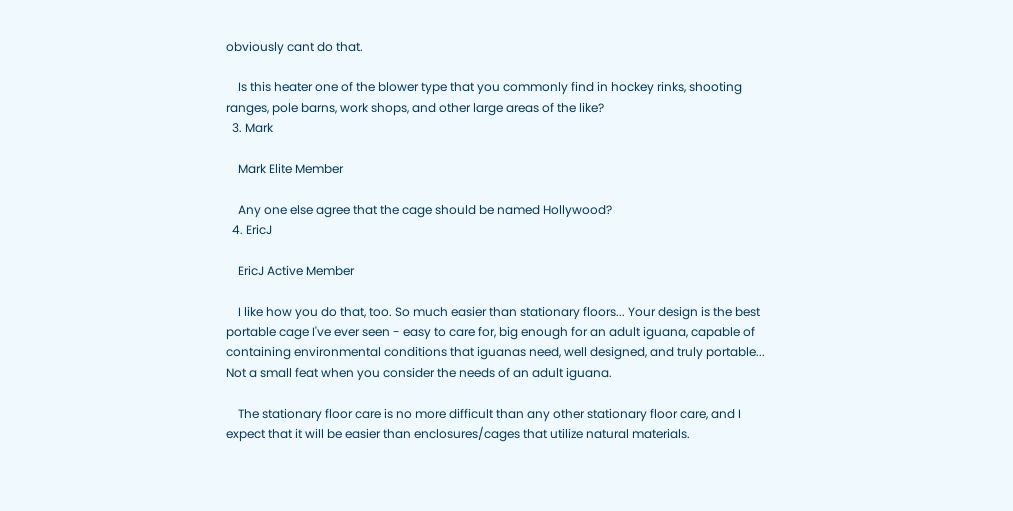obviously cant do that.

    Is this heater one of the blower type that you commonly find in hockey rinks, shooting ranges, pole barns, work shops, and other large areas of the like?
  3. Mark

    Mark Elite Member

    Any one else agree that the cage should be named Hollywood?
  4. EricJ

    EricJ Active Member

    I like how you do that, too. So much easier than stationary floors... Your design is the best portable cage I've ever seen - easy to care for, big enough for an adult iguana, capable of containing environmental conditions that iguanas need, well designed, and truly portable... Not a small feat when you consider the needs of an adult iguana.

    The stationary floor care is no more difficult than any other stationary floor care, and I expect that it will be easier than enclosures/cages that utilize natural materials.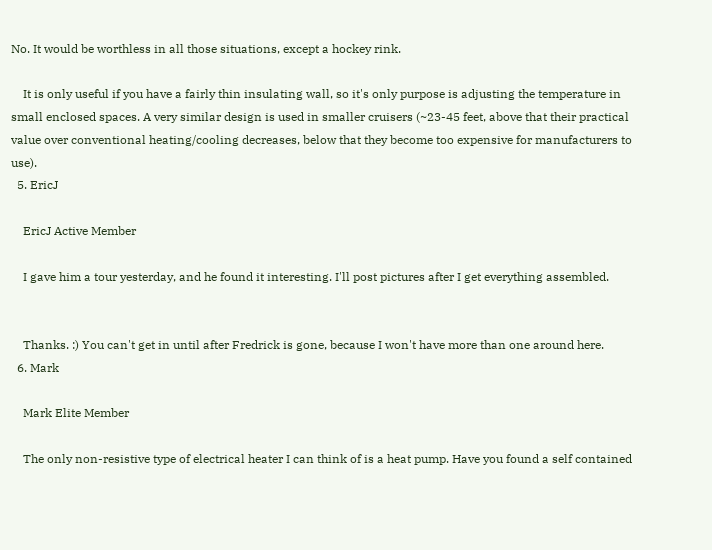No. It would be worthless in all those situations, except a hockey rink.

    It is only useful if you have a fairly thin insulating wall, so it's only purpose is adjusting the temperature in small enclosed spaces. A very similar design is used in smaller cruisers (~23-45 feet, above that their practical value over conventional heating/cooling decreases, below that they become too expensive for manufacturers to use).
  5. EricJ

    EricJ Active Member

    I gave him a tour yesterday, and he found it interesting. I'll post pictures after I get everything assembled.


    Thanks. :) You can't get in until after Fredrick is gone, because I won't have more than one around here.
  6. Mark

    Mark Elite Member

    The only non-resistive type of electrical heater I can think of is a heat pump. Have you found a self contained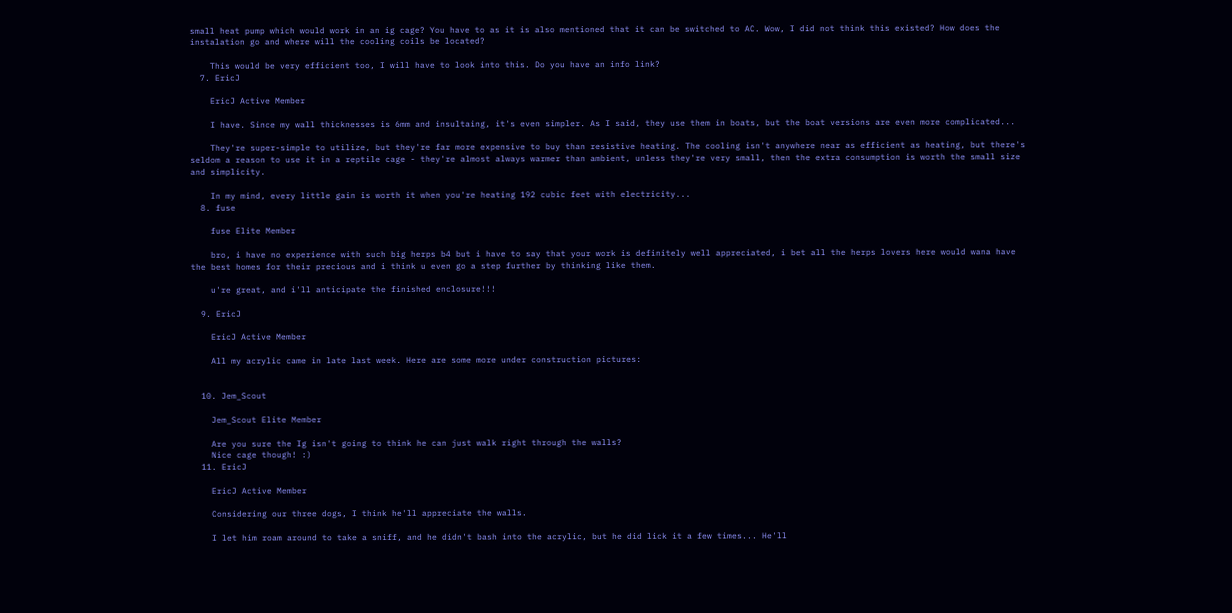small heat pump which would work in an ig cage? You have to as it is also mentioned that it can be switched to AC. Wow, I did not think this existed? How does the instalation go and where will the cooling coils be located?

    This would be very efficient too, I will have to look into this. Do you have an info link?
  7. EricJ

    EricJ Active Member

    I have. Since my wall thicknesses is 6mm and insultaing, it's even simpler. As I said, they use them in boats, but the boat versions are even more complicated...

    They're super-simple to utilize, but they're far more expensive to buy than resistive heating. The cooling isn't anywhere near as efficient as heating, but there's seldom a reason to use it in a reptile cage - they're almost always warmer than ambient, unless they're very small, then the extra consumption is worth the small size and simplicity.

    In my mind, every little gain is worth it when you're heating 192 cubic feet with electricity...
  8. fuse

    fuse Elite Member

    bro, i have no experience with such big herps b4 but i have to say that your work is definitely well appreciated, i bet all the herps lovers here would wana have the best homes for their precious and i think u even go a step further by thinking like them.

    u're great, and i'll anticipate the finished enclosure!!!

  9. EricJ

    EricJ Active Member

    All my acrylic came in late last week. Here are some more under construction pictures:


  10. Jem_Scout

    Jem_Scout Elite Member

    Are you sure the Ig isn't going to think he can just walk right through the walls?
    Nice cage though! :)
  11. EricJ

    EricJ Active Member

    Considering our three dogs, I think he'll appreciate the walls.

    I let him roam around to take a sniff, and he didn't bash into the acrylic, but he did lick it a few times... He'll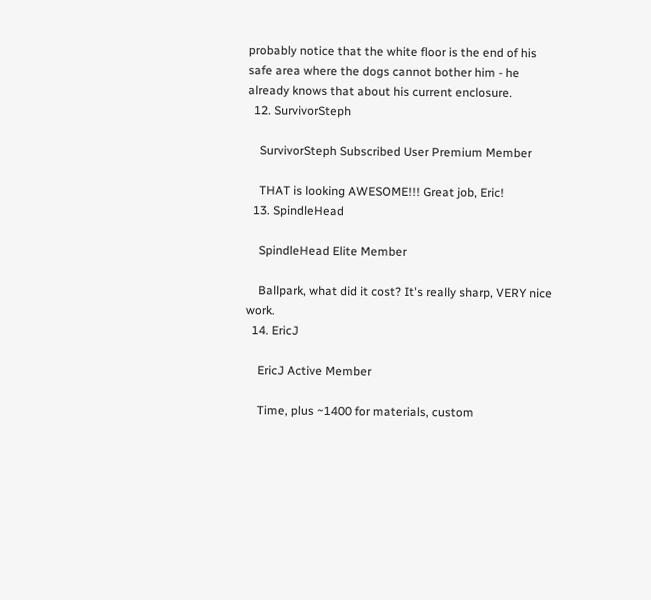probably notice that the white floor is the end of his safe area where the dogs cannot bother him - he already knows that about his current enclosure.
  12. SurvivorSteph

    SurvivorSteph Subscribed User Premium Member

    THAT is looking AWESOME!!! Great job, Eric!
  13. SpindleHead

    SpindleHead Elite Member

    Ballpark, what did it cost? It's really sharp, VERY nice work.
  14. EricJ

    EricJ Active Member

    Time, plus ~1400 for materials, custom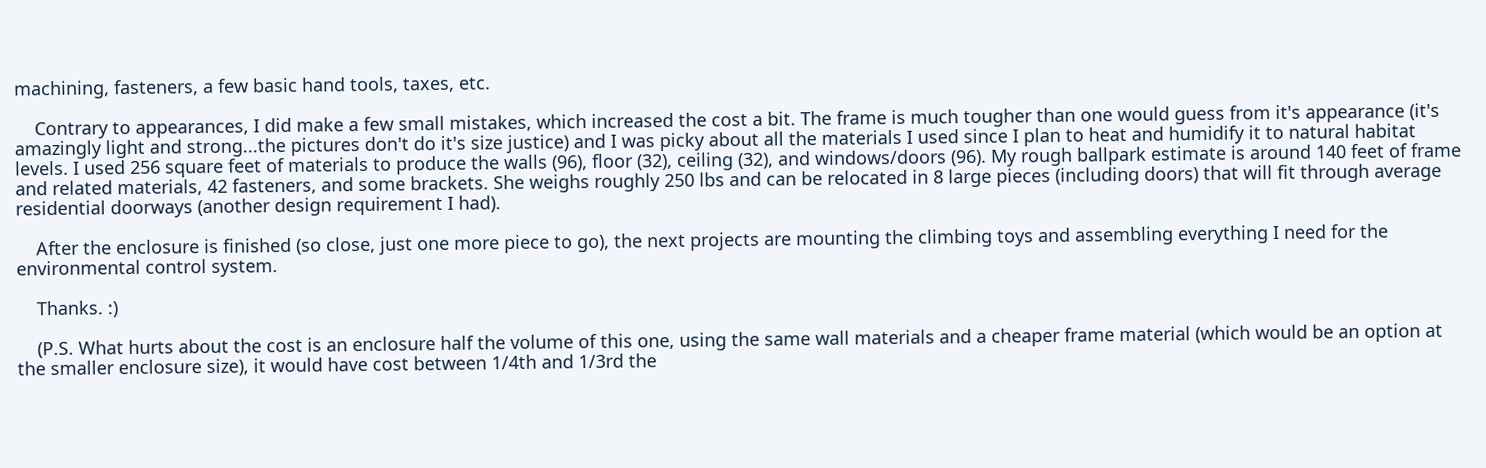machining, fasteners, a few basic hand tools, taxes, etc.

    Contrary to appearances, I did make a few small mistakes, which increased the cost a bit. The frame is much tougher than one would guess from it's appearance (it's amazingly light and strong...the pictures don't do it's size justice) and I was picky about all the materials I used since I plan to heat and humidify it to natural habitat levels. I used 256 square feet of materials to produce the walls (96), floor (32), ceiling (32), and windows/doors (96). My rough ballpark estimate is around 140 feet of frame and related materials, 42 fasteners, and some brackets. She weighs roughly 250 lbs and can be relocated in 8 large pieces (including doors) that will fit through average residential doorways (another design requirement I had).

    After the enclosure is finished (so close, just one more piece to go), the next projects are mounting the climbing toys and assembling everything I need for the environmental control system.

    Thanks. :)

    (P.S. What hurts about the cost is an enclosure half the volume of this one, using the same wall materials and a cheaper frame material (which would be an option at the smaller enclosure size), it would have cost between 1/4th and 1/3rd the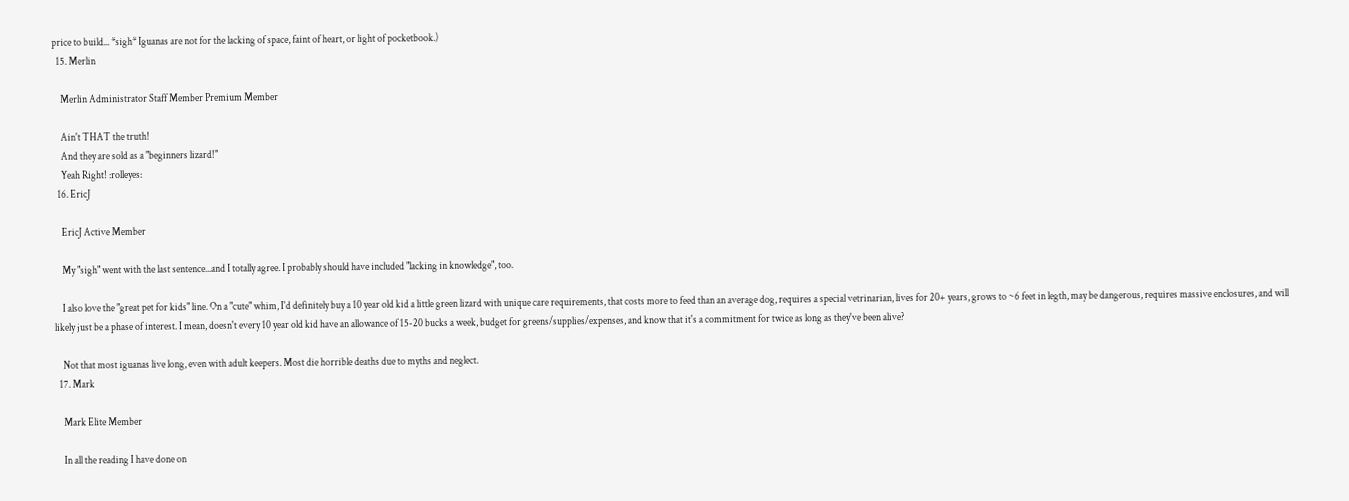price to build... *sigh* Iguanas are not for the lacking of space, faint of heart, or light of pocketbook.)
  15. Merlin

    Merlin Administrator Staff Member Premium Member

    Ain't THAT the truth!
    And they are sold as a "beginners lizard!"
    Yeah Right! :rolleyes:
  16. EricJ

    EricJ Active Member

    My "sigh" went with the last sentence...and I totally agree. I probably should have included "lacking in knowledge", too.

    I also love the "great pet for kids" line. On a "cute" whim, I'd definitely buy a 10 year old kid a little green lizard with unique care requirements, that costs more to feed than an average dog, requires a special vetrinarian, lives for 20+ years, grows to ~6 feet in legth, may be dangerous, requires massive enclosures, and will likely just be a phase of interest. I mean, doesn't every 10 year old kid have an allowance of 15-20 bucks a week, budget for greens/supplies/expenses, and know that it's a commitment for twice as long as they've been alive?

    Not that most iguanas live long, even with adult keepers. Most die horrible deaths due to myths and neglect.
  17. Mark

    Mark Elite Member

    In all the reading I have done on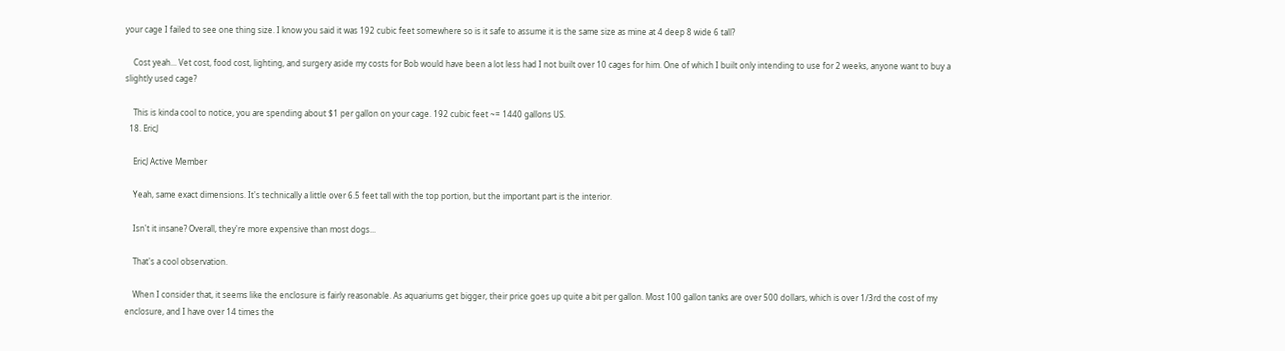your cage I failed to see one thing size. I know you said it was 192 cubic feet somewhere so is it safe to assume it is the same size as mine at 4 deep 8 wide 6 tall?

    Cost yeah... Vet cost, food cost, lighting, and surgery aside my costs for Bob would have been a lot less had I not built over 10 cages for him. One of which I built only intending to use for 2 weeks, anyone want to buy a slightly used cage?

    This is kinda cool to notice, you are spending about $1 per gallon on your cage. 192 cubic feet ~= 1440 gallons US.
  18. EricJ

    EricJ Active Member

    Yeah, same exact dimensions. It's technically a little over 6.5 feet tall with the top portion, but the important part is the interior.

    Isn't it insane? Overall, they're more expensive than most dogs...

    That's a cool observation.

    When I consider that, it seems like the enclosure is fairly reasonable. As aquariums get bigger, their price goes up quite a bit per gallon. Most 100 gallon tanks are over 500 dollars, which is over 1/3rd the cost of my enclosure, and I have over 14 times the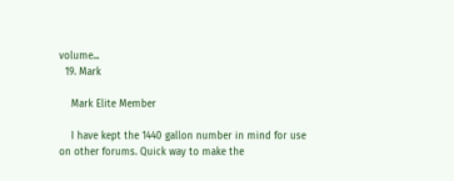volume...
  19. Mark

    Mark Elite Member

    I have kept the 1440 gallon number in mind for use on other forums. Quick way to make the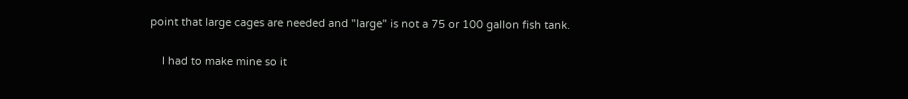point that large cages are needed and "large" is not a 75 or 100 gallon fish tank.

    I had to make mine so it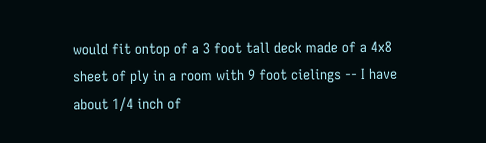would fit ontop of a 3 foot tall deck made of a 4x8 sheet of ply in a room with 9 foot cielings -- I have about 1/4 inch of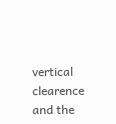vertical clearence and the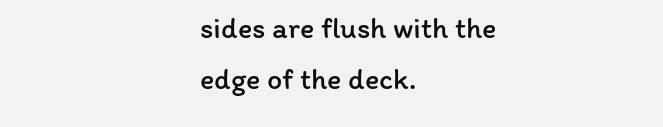sides are flush with the edge of the deck.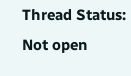Thread Status:
Not open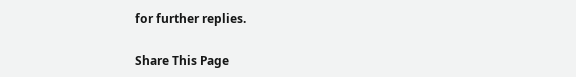for further replies.

Share This Page